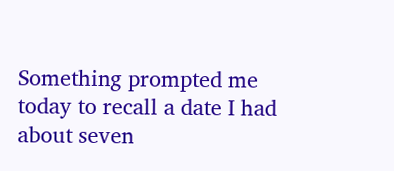Something prompted me today to recall a date I had about seven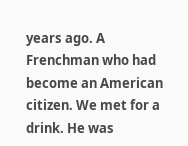years ago. A Frenchman who had become an American citizen. We met for a drink. He was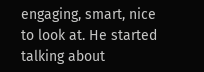engaging, smart, nice to look at. He started talking about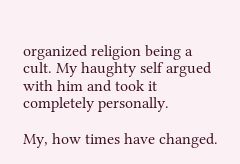organized religion being a cult. My haughty self argued with him and took it completely personally.

My, how times have changed.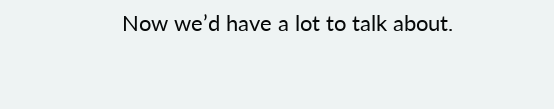Now we’d have a lot to talk about.